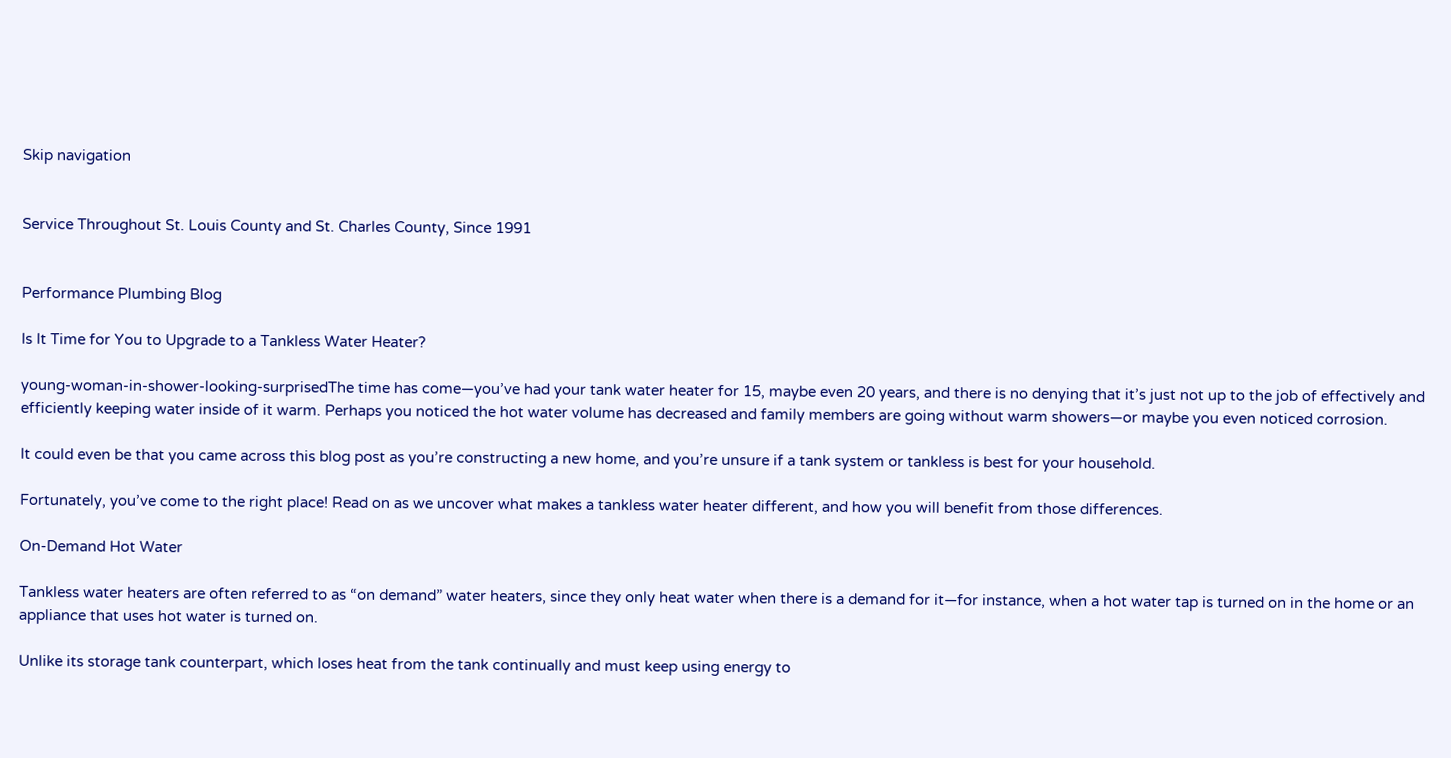Skip navigation


Service Throughout St. Louis County and St. Charles County, Since 1991


Performance Plumbing Blog

Is It Time for You to Upgrade to a Tankless Water Heater?

young-woman-in-shower-looking-surprisedThe time has come—you’ve had your tank water heater for 15, maybe even 20 years, and there is no denying that it’s just not up to the job of effectively and efficiently keeping water inside of it warm. Perhaps you noticed the hot water volume has decreased and family members are going without warm showers—or maybe you even noticed corrosion.

It could even be that you came across this blog post as you’re constructing a new home, and you’re unsure if a tank system or tankless is best for your household.

Fortunately, you’ve come to the right place! Read on as we uncover what makes a tankless water heater different, and how you will benefit from those differences.

On-Demand Hot Water

Tankless water heaters are often referred to as “on demand” water heaters, since they only heat water when there is a demand for it—for instance, when a hot water tap is turned on in the home or an appliance that uses hot water is turned on.

Unlike its storage tank counterpart, which loses heat from the tank continually and must keep using energy to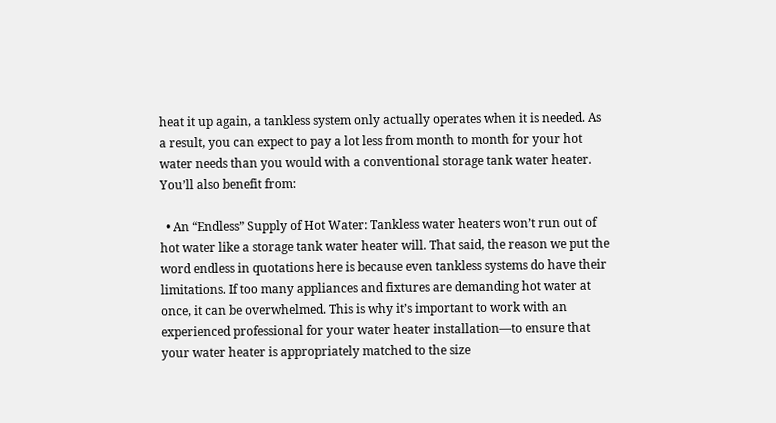heat it up again, a tankless system only actually operates when it is needed. As a result, you can expect to pay a lot less from month to month for your hot water needs than you would with a conventional storage tank water heater. You’ll also benefit from:

  • An “Endless” Supply of Hot Water: Tankless water heaters won’t run out of hot water like a storage tank water heater will. That said, the reason we put the word endless in quotations here is because even tankless systems do have their limitations. If too many appliances and fixtures are demanding hot water at once, it can be overwhelmed. This is why it’s important to work with an experienced professional for your water heater installation—to ensure that your water heater is appropriately matched to the size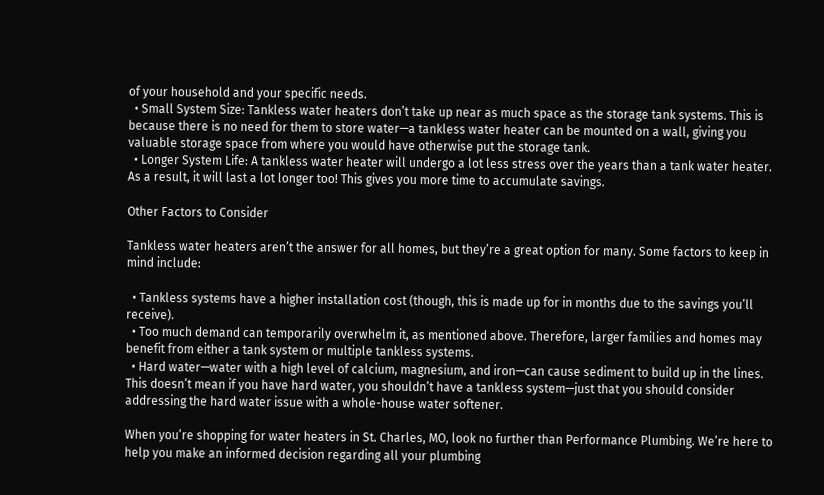of your household and your specific needs.
  • Small System Size: Tankless water heaters don’t take up near as much space as the storage tank systems. This is because there is no need for them to store water—a tankless water heater can be mounted on a wall, giving you valuable storage space from where you would have otherwise put the storage tank.
  • Longer System Life: A tankless water heater will undergo a lot less stress over the years than a tank water heater. As a result, it will last a lot longer too! This gives you more time to accumulate savings.

Other Factors to Consider

Tankless water heaters aren’t the answer for all homes, but they’re a great option for many. Some factors to keep in mind include:

  • Tankless systems have a higher installation cost (though, this is made up for in months due to the savings you’ll receive).
  • Too much demand can temporarily overwhelm it, as mentioned above. Therefore, larger families and homes may benefit from either a tank system or multiple tankless systems.
  • Hard water—water with a high level of calcium, magnesium, and iron—can cause sediment to build up in the lines. This doesn’t mean if you have hard water, you shouldn’t have a tankless system—just that you should consider addressing the hard water issue with a whole-house water softener.

When you’re shopping for water heaters in St. Charles, MO, look no further than Performance Plumbing. We’re here to help you make an informed decision regarding all your plumbing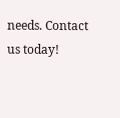needs. Contact us today!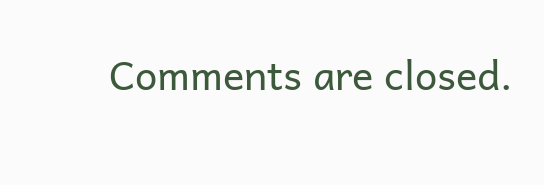Comments are closed.